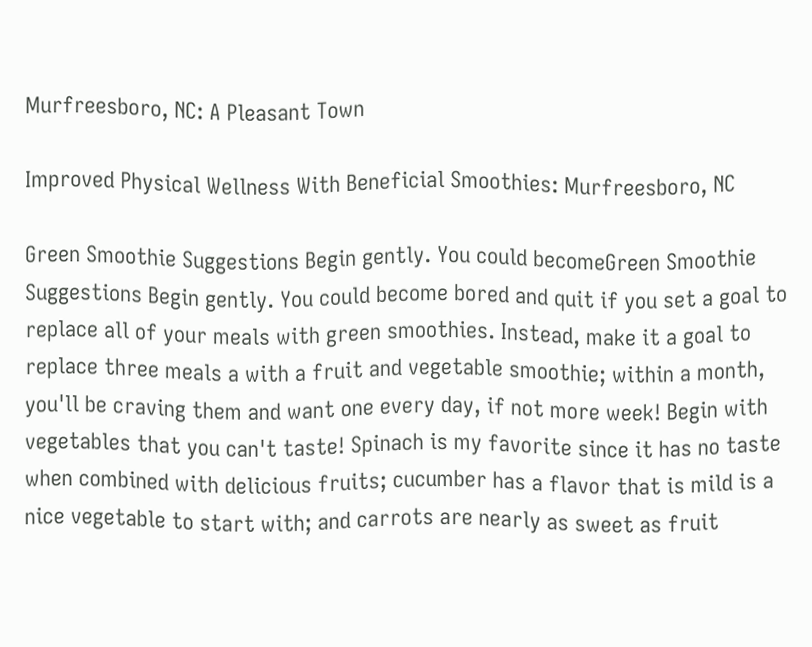Murfreesboro, NC: A Pleasant Town

Improved Physical Wellness With Beneficial Smoothies: Murfreesboro, NC

Green Smoothie Suggestions Begin gently. You could becomeGreen Smoothie Suggestions Begin gently. You could become bored and quit if you set a goal to replace all of your meals with green smoothies. Instead, make it a goal to replace three meals a with a fruit and vegetable smoothie; within a month, you'll be craving them and want one every day, if not more week! Begin with vegetables that you can't taste! Spinach is my favorite since it has no taste when combined with delicious fruits; cucumber has a flavor that is mild is a nice vegetable to start with; and carrots are nearly as sweet as fruit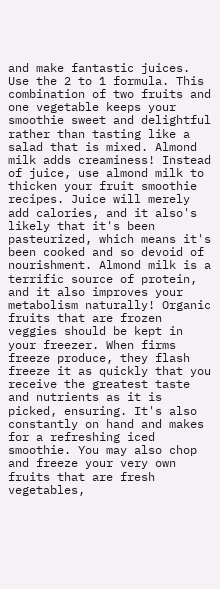and make fantastic juices. Use the 2 to 1 formula. This combination of two fruits and one vegetable keeps your smoothie sweet and delightful rather than tasting like a salad that is mixed. Almond milk adds creaminess! Instead of juice, use almond milk to thicken your fruit smoothie recipes. Juice will merely add calories, and it also's likely that it's been pasteurized, which means it's been cooked and so devoid of nourishment. Almond milk is a terrific source of protein, and it also improves your metabolism naturally! Organic fruits that are frozen veggies should be kept in your freezer. When firms freeze produce, they flash freeze it as quickly that you receive the greatest taste and nutrients as it is picked, ensuring. It's also constantly on hand and makes for a refreshing iced smoothie. You may also chop and freeze your very own fruits that are fresh vegetables,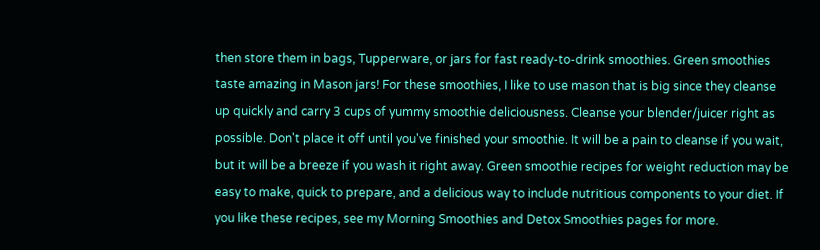then store them in bags, Tupperware, or jars for fast ready-to-drink smoothies. Green smoothies taste amazing in Mason jars! For these smoothies, I like to use mason that is big since they cleanse up quickly and carry 3 cups of yummy smoothie deliciousness. Cleanse your blender/juicer right as possible. Don't place it off until you've finished your smoothie. It will be a pain to cleanse if you wait, but it will be a breeze if you wash it right away. Green smoothie recipes for weight reduction may be easy to make, quick to prepare, and a delicious way to include nutritious components to your diet. If you like these recipes, see my Morning Smoothies and Detox Smoothies pages for more.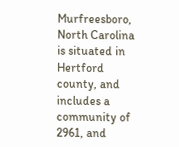Murfreesboro, North Carolina is situated in Hertford county, and includes a community of 2961, and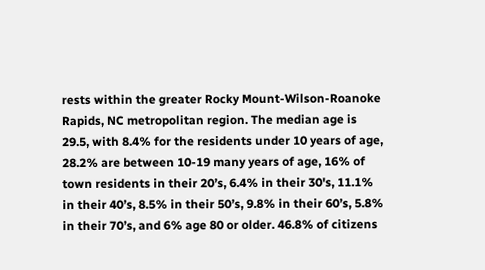rests within the greater Rocky Mount-Wilson-Roanoke Rapids, NC metropolitan region. The median age is 29.5, with 8.4% for the residents under 10 years of age, 28.2% are between 10-19 many years of age, 16% of town residents in their 20’s, 6.4% in their 30's, 11.1% in their 40’s, 8.5% in their 50’s, 9.8% in their 60’s, 5.8% in their 70’s, and 6% age 80 or older. 46.8% of citizens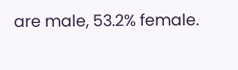are male, 53.2% female.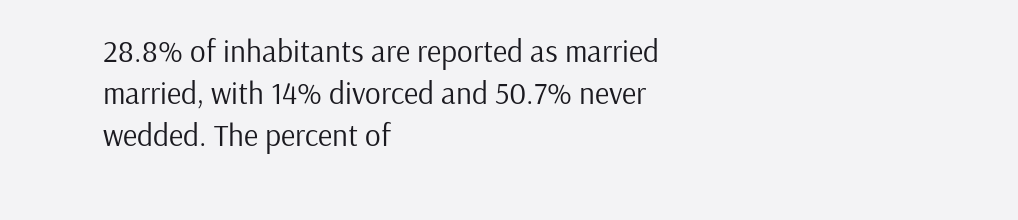28.8% of inhabitants are reported as married married, with 14% divorced and 50.7% never wedded. The percent of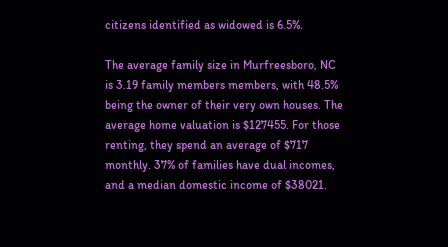citizens identified as widowed is 6.5%.

The average family size in Murfreesboro, NC is 3.19 family members members, with 48.5% being the owner of their very own houses. The average home valuation is $127455. For those renting, they spend an average of $717 monthly. 37% of families have dual incomes, and a median domestic income of $38021.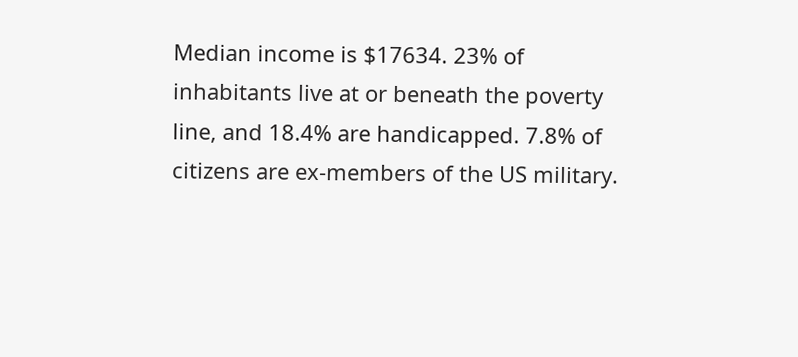Median income is $17634. 23% of inhabitants live at or beneath the poverty line, and 18.4% are handicapped. 7.8% of citizens are ex-members of the US military.